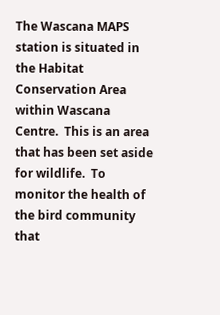The Wascana MAPS station is situated in the Habitat Conservation Area within Wascana Centre.  This is an area that has been set aside for wildlife.  To monitor the health of the bird community that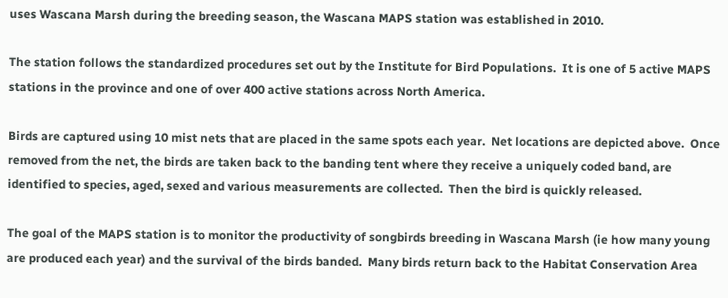uses Wascana Marsh during the breeding season, the Wascana MAPS station was established in 2010.

The station follows the standardized procedures set out by the Institute for Bird Populations.  It is one of 5 active MAPS stations in the province and one of over 400 active stations across North America.

Birds are captured using 10 mist nets that are placed in the same spots each year.  Net locations are depicted above.  Once removed from the net, the birds are taken back to the banding tent where they receive a uniquely coded band, are identified to species, aged, sexed and various measurements are collected.  Then the bird is quickly released.

The goal of the MAPS station is to monitor the productivity of songbirds breeding in Wascana Marsh (ie how many young are produced each year) and the survival of the birds banded.  Many birds return back to the Habitat Conservation Area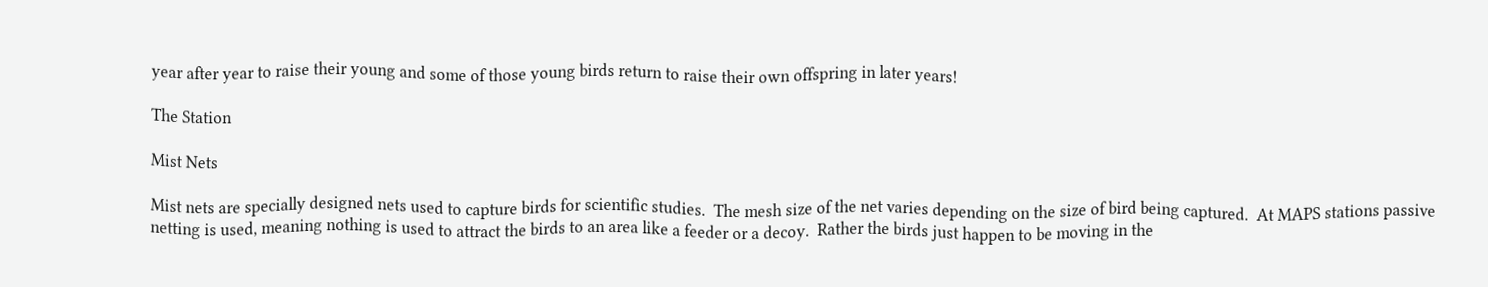year after year to raise their young and some of those young birds return to raise their own offspring in later years!

The Station

Mist Nets

Mist nets are specially designed nets used to capture birds for scientific studies.  The mesh size of the net varies depending on the size of bird being captured.  At MAPS stations passive netting is used, meaning nothing is used to attract the birds to an area like a feeder or a decoy.  Rather the birds just happen to be moving in the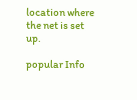location where the net is set up.

popular Info